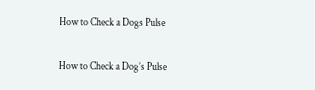How to Check a Dogs Pulse

How to Check a Dog’s Pulse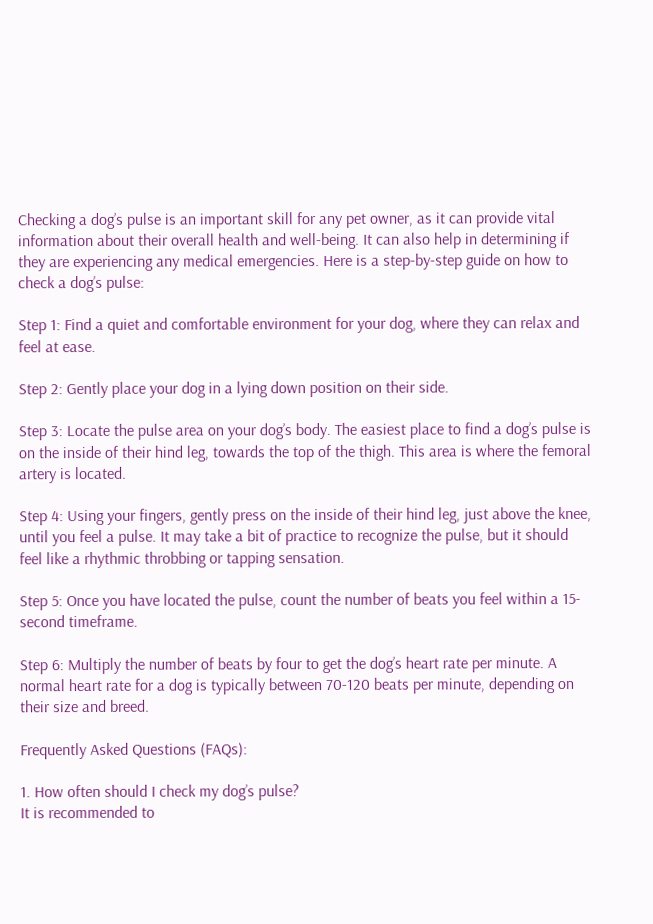Checking a dog’s pulse is an important skill for any pet owner, as it can provide vital information about their overall health and well-being. It can also help in determining if they are experiencing any medical emergencies. Here is a step-by-step guide on how to check a dog’s pulse:

Step 1: Find a quiet and comfortable environment for your dog, where they can relax and feel at ease.

Step 2: Gently place your dog in a lying down position on their side.

Step 3: Locate the pulse area on your dog’s body. The easiest place to find a dog’s pulse is on the inside of their hind leg, towards the top of the thigh. This area is where the femoral artery is located.

Step 4: Using your fingers, gently press on the inside of their hind leg, just above the knee, until you feel a pulse. It may take a bit of practice to recognize the pulse, but it should feel like a rhythmic throbbing or tapping sensation.

Step 5: Once you have located the pulse, count the number of beats you feel within a 15-second timeframe.

Step 6: Multiply the number of beats by four to get the dog’s heart rate per minute. A normal heart rate for a dog is typically between 70-120 beats per minute, depending on their size and breed.

Frequently Asked Questions (FAQs):

1. How often should I check my dog’s pulse?
It is recommended to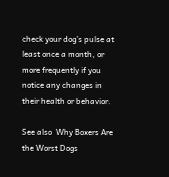check your dog’s pulse at least once a month, or more frequently if you notice any changes in their health or behavior.

See also  Why Boxers Are the Worst Dogs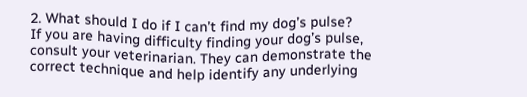2. What should I do if I can’t find my dog’s pulse?
If you are having difficulty finding your dog’s pulse, consult your veterinarian. They can demonstrate the correct technique and help identify any underlying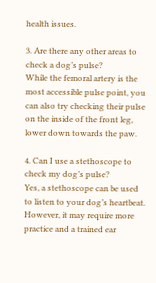health issues.

3. Are there any other areas to check a dog’s pulse?
While the femoral artery is the most accessible pulse point, you can also try checking their pulse on the inside of the front leg, lower down towards the paw.

4. Can I use a stethoscope to check my dog’s pulse?
Yes, a stethoscope can be used to listen to your dog’s heartbeat. However, it may require more practice and a trained ear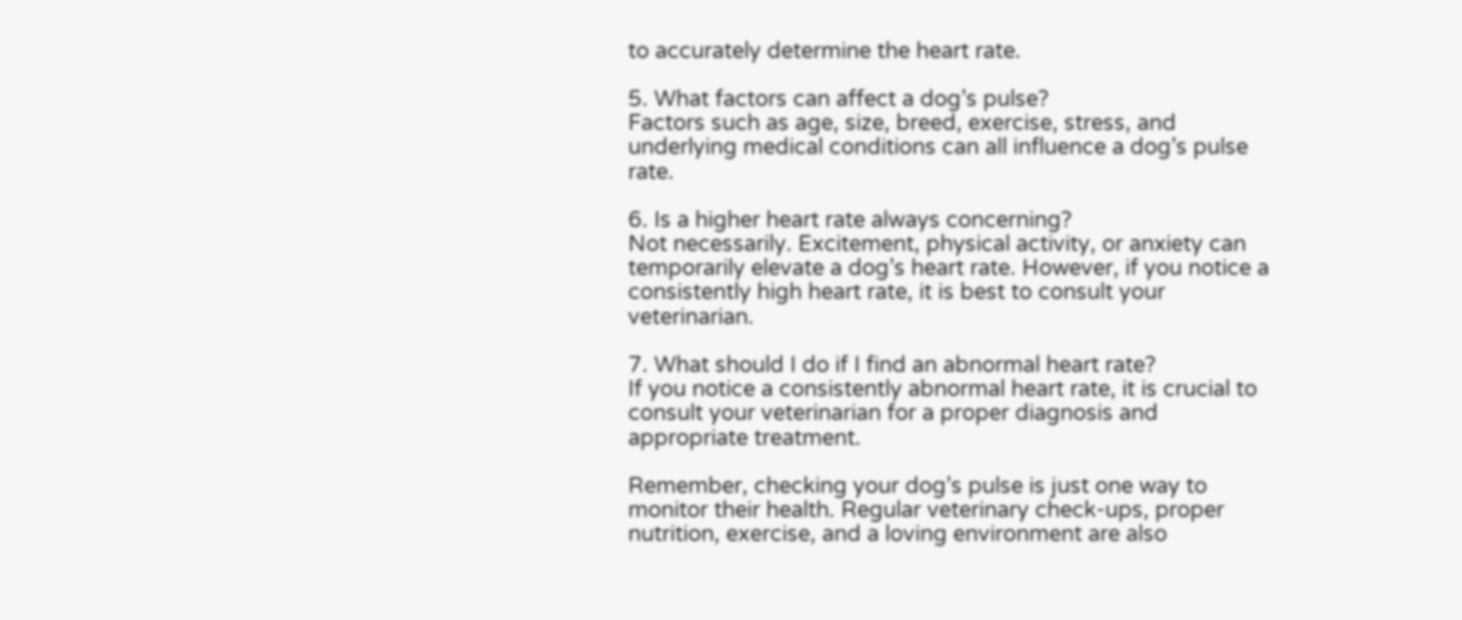to accurately determine the heart rate.

5. What factors can affect a dog’s pulse?
Factors such as age, size, breed, exercise, stress, and underlying medical conditions can all influence a dog’s pulse rate.

6. Is a higher heart rate always concerning?
Not necessarily. Excitement, physical activity, or anxiety can temporarily elevate a dog’s heart rate. However, if you notice a consistently high heart rate, it is best to consult your veterinarian.

7. What should I do if I find an abnormal heart rate?
If you notice a consistently abnormal heart rate, it is crucial to consult your veterinarian for a proper diagnosis and appropriate treatment.

Remember, checking your dog’s pulse is just one way to monitor their health. Regular veterinary check-ups, proper nutrition, exercise, and a loving environment are also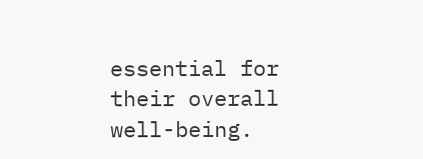essential for their overall well-being.